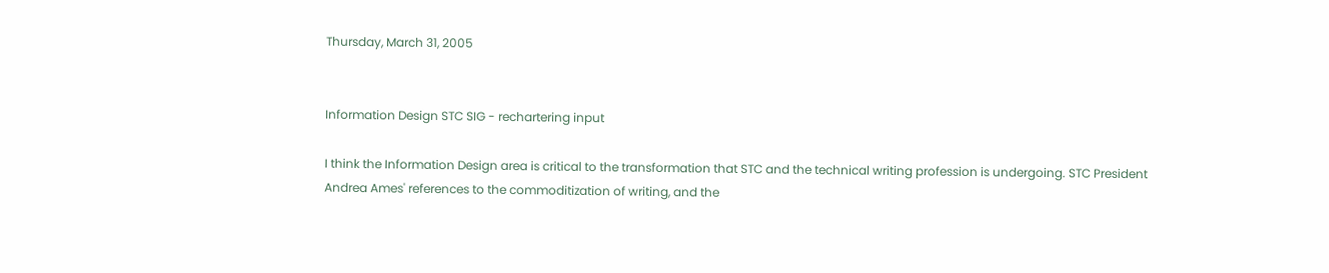Thursday, March 31, 2005


Information Design STC SIG - rechartering input

I think the Information Design area is critical to the transformation that STC and the technical writing profession is undergoing. STC President Andrea Ames' references to the commoditization of writing, and the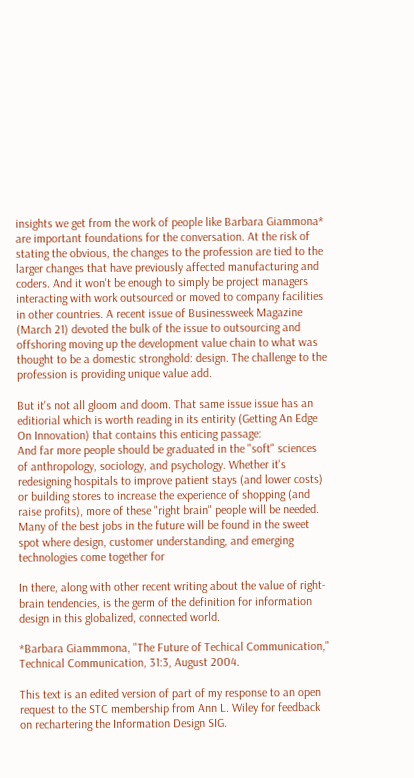insights we get from the work of people like Barbara Giammona* are important foundations for the conversation. At the risk of stating the obvious, the changes to the profession are tied to the larger changes that have previously affected manufacturing and coders. And it won't be enough to simply be project managers interacting with work outsourced or moved to company facilities in other countries. A recent issue of Businessweek Magazine (March 21) devoted the bulk of the issue to outsourcing and offshoring moving up the development value chain to what was thought to be a domestic stronghold: design. The challenge to the profession is providing unique value add.

But it's not all gloom and doom. That same issue issue has an editiorial which is worth reading in its entirity (Getting An Edge On Innovation) that contains this enticing passage:
And far more people should be graduated in the "soft" sciences of anthropology, sociology, and psychology. Whether it's redesigning hospitals to improve patient stays (and lower costs) or building stores to increase the experience of shopping (and raise profits), more of these "right brain" people will be needed. Many of the best jobs in the future will be found in the sweet spot where design, customer understanding, and emerging technologies come together for

In there, along with other recent writing about the value of right-brain tendencies, is the germ of the definition for information design in this globalized, connected world.

*Barbara Giammmona, "The Future of Techical Communication," Technical Communication, 31:3, August 2004.

This text is an edited version of part of my response to an open request to the STC membership from Ann L. Wiley for feedback on rechartering the Information Design SIG.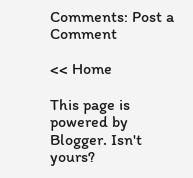Comments: Post a Comment

<< Home

This page is powered by Blogger. Isn't yours?